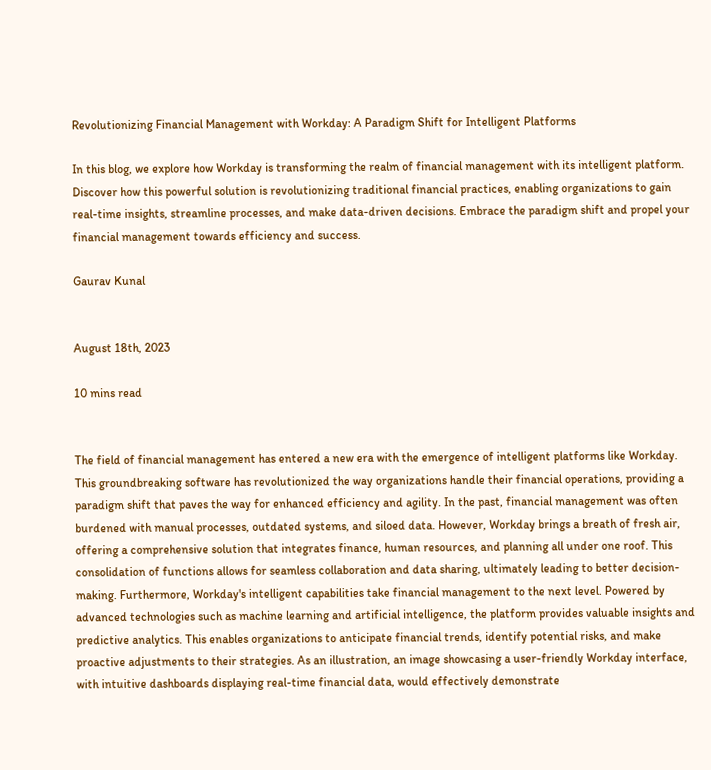Revolutionizing Financial Management with Workday: A Paradigm Shift for Intelligent Platforms

In this blog, we explore how Workday is transforming the realm of financial management with its intelligent platform. Discover how this powerful solution is revolutionizing traditional financial practices, enabling organizations to gain real-time insights, streamline processes, and make data-driven decisions. Embrace the paradigm shift and propel your financial management towards efficiency and success.

Gaurav Kunal


August 18th, 2023

10 mins read


The field of financial management has entered a new era with the emergence of intelligent platforms like Workday. This groundbreaking software has revolutionized the way organizations handle their financial operations, providing a paradigm shift that paves the way for enhanced efficiency and agility. In the past, financial management was often burdened with manual processes, outdated systems, and siloed data. However, Workday brings a breath of fresh air, offering a comprehensive solution that integrates finance, human resources, and planning all under one roof. This consolidation of functions allows for seamless collaboration and data sharing, ultimately leading to better decision-making. Furthermore, Workday's intelligent capabilities take financial management to the next level. Powered by advanced technologies such as machine learning and artificial intelligence, the platform provides valuable insights and predictive analytics. This enables organizations to anticipate financial trends, identify potential risks, and make proactive adjustments to their strategies. As an illustration, an image showcasing a user-friendly Workday interface, with intuitive dashboards displaying real-time financial data, would effectively demonstrate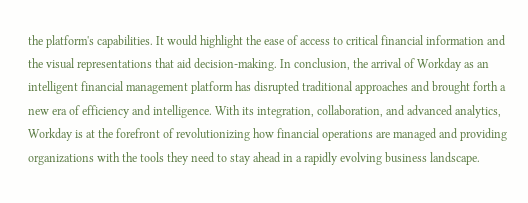the platform's capabilities. It would highlight the ease of access to critical financial information and the visual representations that aid decision-making. In conclusion, the arrival of Workday as an intelligent financial management platform has disrupted traditional approaches and brought forth a new era of efficiency and intelligence. With its integration, collaboration, and advanced analytics, Workday is at the forefront of revolutionizing how financial operations are managed and providing organizations with the tools they need to stay ahead in a rapidly evolving business landscape.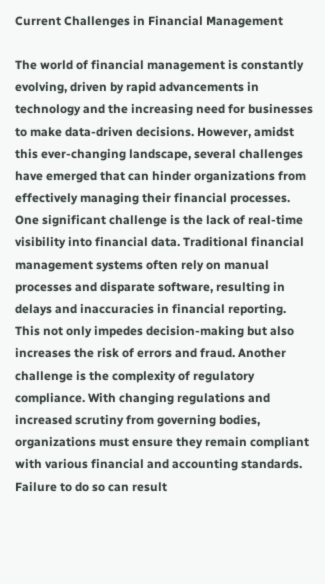Current Challenges in Financial Management

The world of financial management is constantly evolving, driven by rapid advancements in technology and the increasing need for businesses to make data-driven decisions. However, amidst this ever-changing landscape, several challenges have emerged that can hinder organizations from effectively managing their financial processes. One significant challenge is the lack of real-time visibility into financial data. Traditional financial management systems often rely on manual processes and disparate software, resulting in delays and inaccuracies in financial reporting. This not only impedes decision-making but also increases the risk of errors and fraud. Another challenge is the complexity of regulatory compliance. With changing regulations and increased scrutiny from governing bodies, organizations must ensure they remain compliant with various financial and accounting standards. Failure to do so can result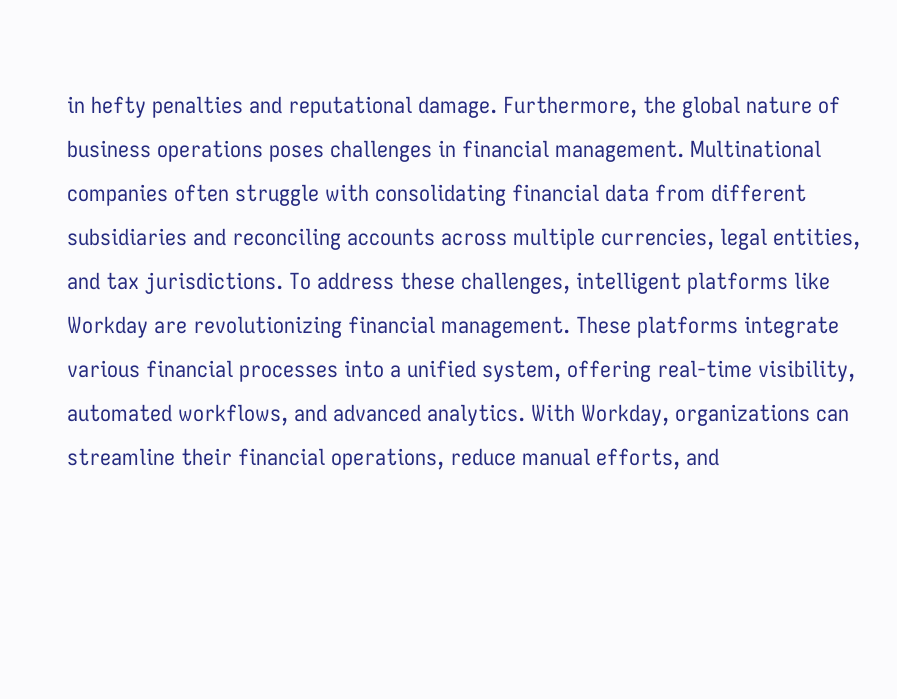in hefty penalties and reputational damage. Furthermore, the global nature of business operations poses challenges in financial management. Multinational companies often struggle with consolidating financial data from different subsidiaries and reconciling accounts across multiple currencies, legal entities, and tax jurisdictions. To address these challenges, intelligent platforms like Workday are revolutionizing financial management. These platforms integrate various financial processes into a unified system, offering real-time visibility, automated workflows, and advanced analytics. With Workday, organizations can streamline their financial operations, reduce manual efforts, and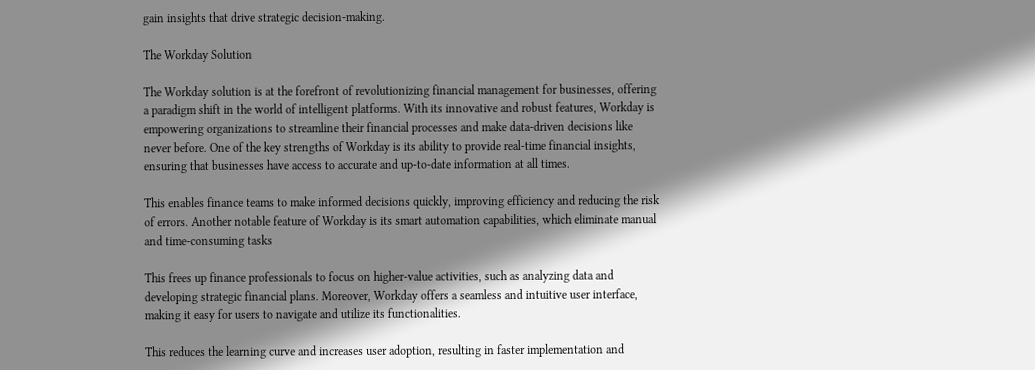gain insights that drive strategic decision-making.

The Workday Solution

The Workday solution is at the forefront of revolutionizing financial management for businesses, offering a paradigm shift in the world of intelligent platforms. With its innovative and robust features, Workday is empowering organizations to streamline their financial processes and make data-driven decisions like never before. One of the key strengths of Workday is its ability to provide real-time financial insights, ensuring that businesses have access to accurate and up-to-date information at all times.

This enables finance teams to make informed decisions quickly, improving efficiency and reducing the risk of errors. Another notable feature of Workday is its smart automation capabilities, which eliminate manual and time-consuming tasks

This frees up finance professionals to focus on higher-value activities, such as analyzing data and developing strategic financial plans. Moreover, Workday offers a seamless and intuitive user interface, making it easy for users to navigate and utilize its functionalities.

This reduces the learning curve and increases user adoption, resulting in faster implementation and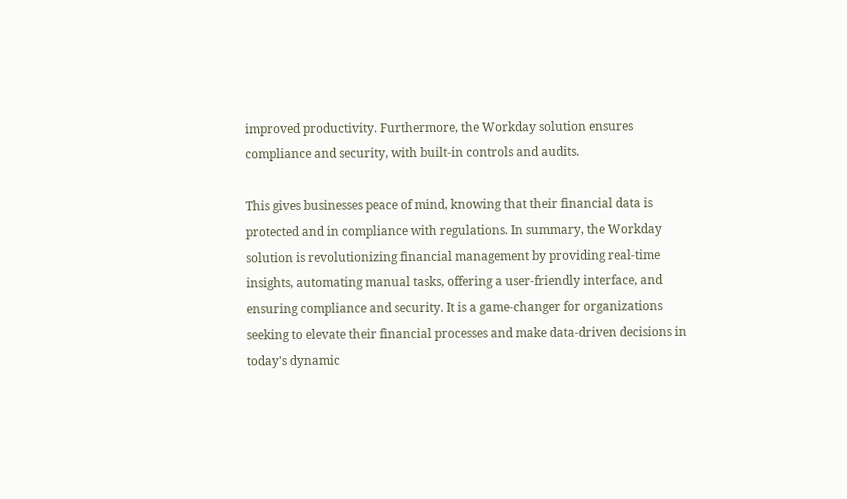improved productivity. Furthermore, the Workday solution ensures compliance and security, with built-in controls and audits.

This gives businesses peace of mind, knowing that their financial data is protected and in compliance with regulations. In summary, the Workday solution is revolutionizing financial management by providing real-time insights, automating manual tasks, offering a user-friendly interface, and ensuring compliance and security. It is a game-changer for organizations seeking to elevate their financial processes and make data-driven decisions in today's dynamic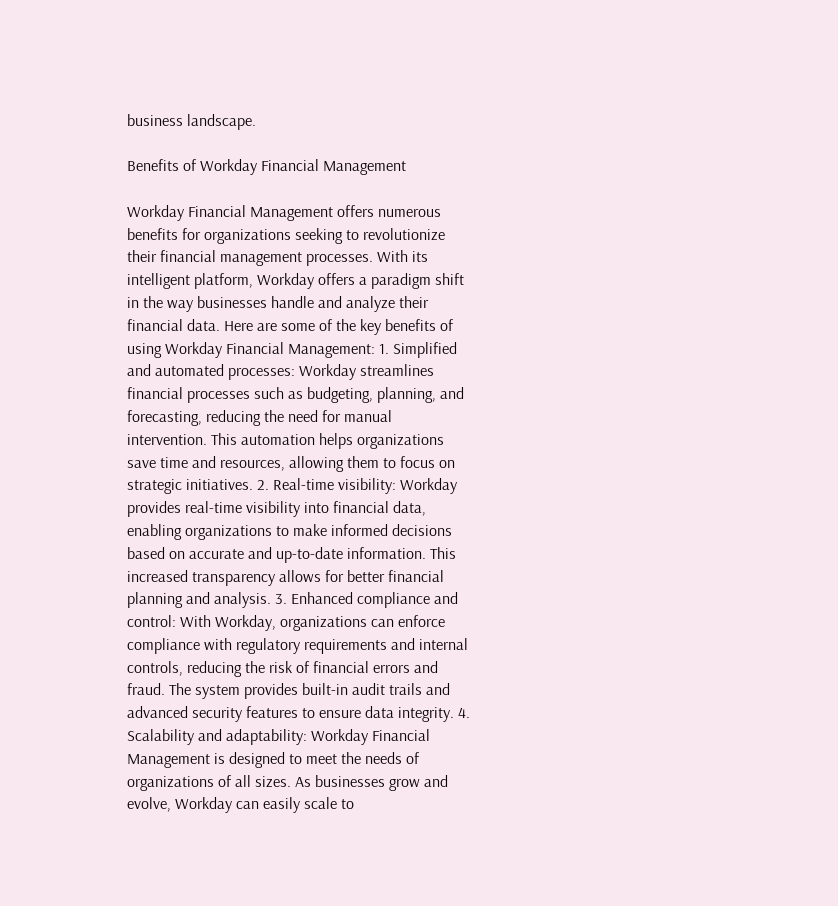business landscape.

Benefits of Workday Financial Management

Workday Financial Management offers numerous benefits for organizations seeking to revolutionize their financial management processes. With its intelligent platform, Workday offers a paradigm shift in the way businesses handle and analyze their financial data. Here are some of the key benefits of using Workday Financial Management: 1. Simplified and automated processes: Workday streamlines financial processes such as budgeting, planning, and forecasting, reducing the need for manual intervention. This automation helps organizations save time and resources, allowing them to focus on strategic initiatives. 2. Real-time visibility: Workday provides real-time visibility into financial data, enabling organizations to make informed decisions based on accurate and up-to-date information. This increased transparency allows for better financial planning and analysis. 3. Enhanced compliance and control: With Workday, organizations can enforce compliance with regulatory requirements and internal controls, reducing the risk of financial errors and fraud. The system provides built-in audit trails and advanced security features to ensure data integrity. 4. Scalability and adaptability: Workday Financial Management is designed to meet the needs of organizations of all sizes. As businesses grow and evolve, Workday can easily scale to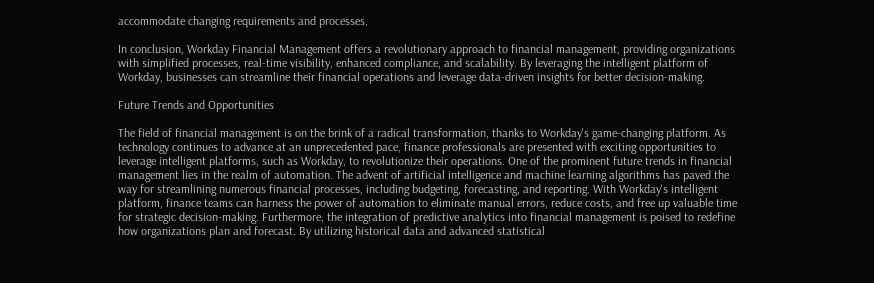accommodate changing requirements and processes.

In conclusion, Workday Financial Management offers a revolutionary approach to financial management, providing organizations with simplified processes, real-time visibility, enhanced compliance, and scalability. By leveraging the intelligent platform of Workday, businesses can streamline their financial operations and leverage data-driven insights for better decision-making.

Future Trends and Opportunities

The field of financial management is on the brink of a radical transformation, thanks to Workday's game-changing platform. As technology continues to advance at an unprecedented pace, finance professionals are presented with exciting opportunities to leverage intelligent platforms, such as Workday, to revolutionize their operations. One of the prominent future trends in financial management lies in the realm of automation. The advent of artificial intelligence and machine learning algorithms has paved the way for streamlining numerous financial processes, including budgeting, forecasting, and reporting. With Workday's intelligent platform, finance teams can harness the power of automation to eliminate manual errors, reduce costs, and free up valuable time for strategic decision-making. Furthermore, the integration of predictive analytics into financial management is poised to redefine how organizations plan and forecast. By utilizing historical data and advanced statistical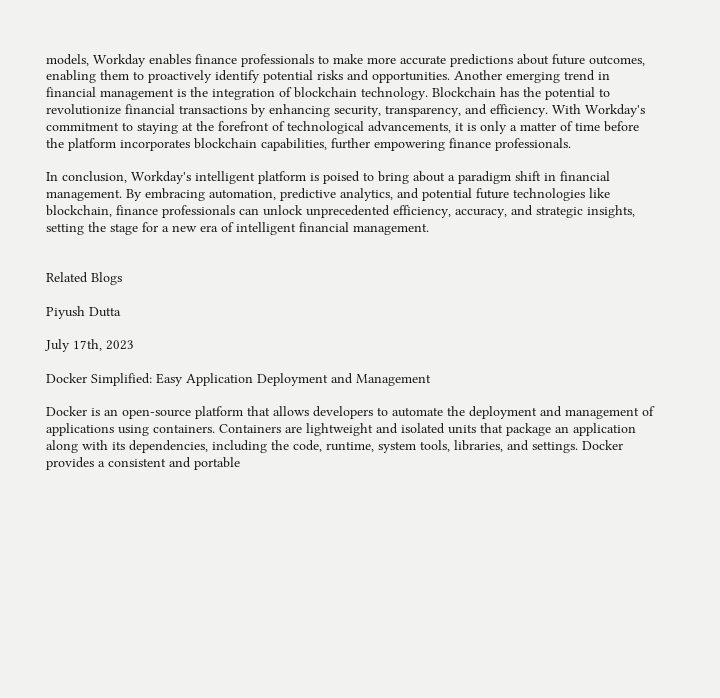models, Workday enables finance professionals to make more accurate predictions about future outcomes, enabling them to proactively identify potential risks and opportunities. Another emerging trend in financial management is the integration of blockchain technology. Blockchain has the potential to revolutionize financial transactions by enhancing security, transparency, and efficiency. With Workday's commitment to staying at the forefront of technological advancements, it is only a matter of time before the platform incorporates blockchain capabilities, further empowering finance professionals.

In conclusion, Workday's intelligent platform is poised to bring about a paradigm shift in financial management. By embracing automation, predictive analytics, and potential future technologies like blockchain, finance professionals can unlock unprecedented efficiency, accuracy, and strategic insights, setting the stage for a new era of intelligent financial management.


Related Blogs

Piyush Dutta

July 17th, 2023

Docker Simplified: Easy Application Deployment and Management

Docker is an open-source platform that allows developers to automate the deployment and management of applications using containers. Containers are lightweight and isolated units that package an application along with its dependencies, including the code, runtime, system tools, libraries, and settings. Docker provides a consistent and portable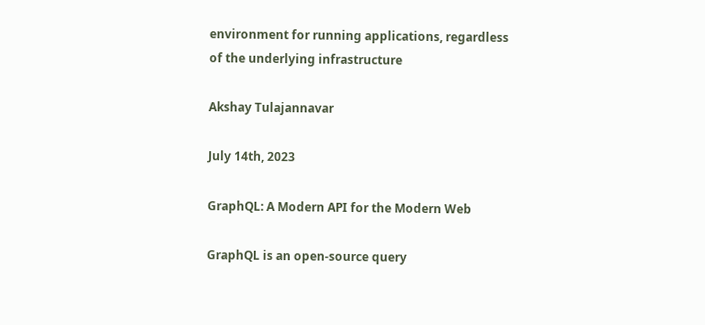environment for running applications, regardless of the underlying infrastructure

Akshay Tulajannavar

July 14th, 2023

GraphQL: A Modern API for the Modern Web

GraphQL is an open-source query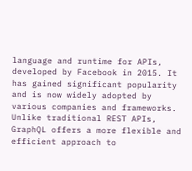language and runtime for APIs, developed by Facebook in 2015. It has gained significant popularity and is now widely adopted by various companies and frameworks. Unlike traditional REST APIs, GraphQL offers a more flexible and efficient approach to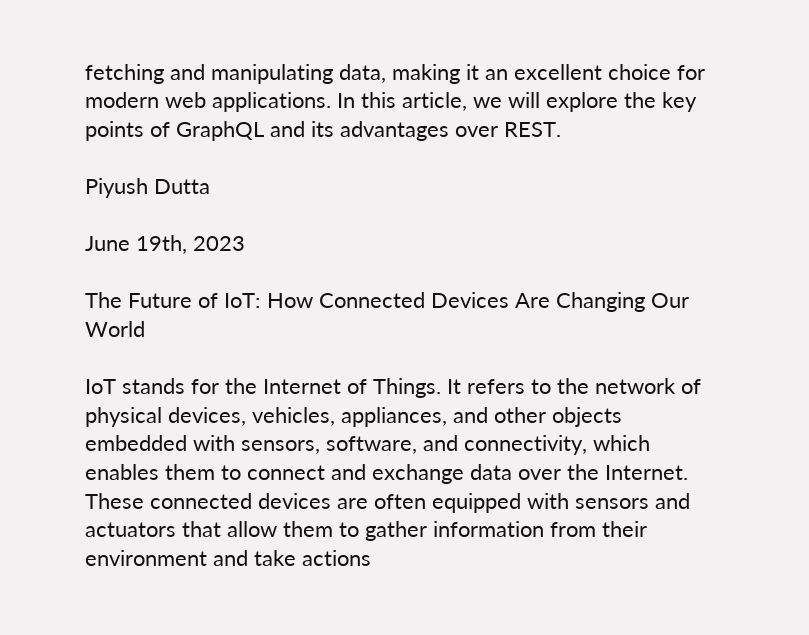fetching and manipulating data, making it an excellent choice for modern web applications. In this article, we will explore the key points of GraphQL and its advantages over REST.

Piyush Dutta

June 19th, 2023

The Future of IoT: How Connected Devices Are Changing Our World

IoT stands for the Internet of Things. It refers to the network of physical devices, vehicles, appliances, and other objects embedded with sensors, software, and connectivity, which enables them to connect and exchange data over the Internet. These connected devices are often equipped with sensors and actuators that allow them to gather information from their environment and take actions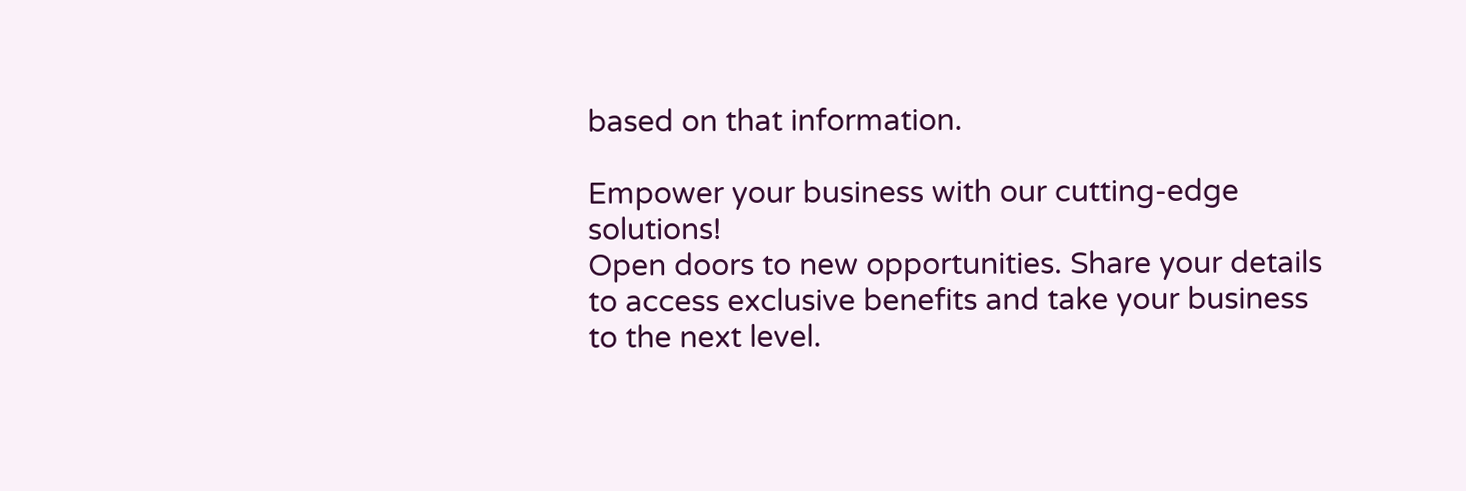based on that information.

Empower your business with our cutting-edge solutions!
Open doors to new opportunities. Share your details to access exclusive benefits and take your business to the next level.